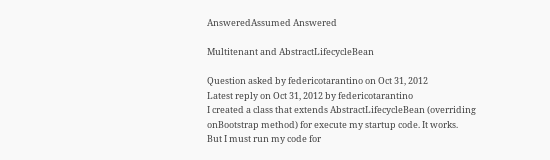AnsweredAssumed Answered

Multitenant and AbstractLifecycleBean

Question asked by federicotarantino on Oct 31, 2012
Latest reply on Oct 31, 2012 by federicotarantino
I created a class that extends AbstractLifecycleBean (overriding onBootstrap method) for execute my startup code. It works.
But I must run my code for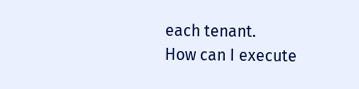each tenant.
How can I execute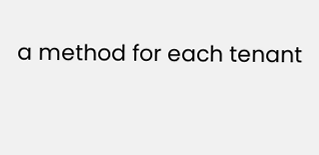a method for each tenant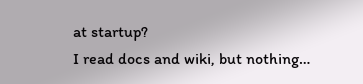at startup?
I read docs and wiki, but nothing…